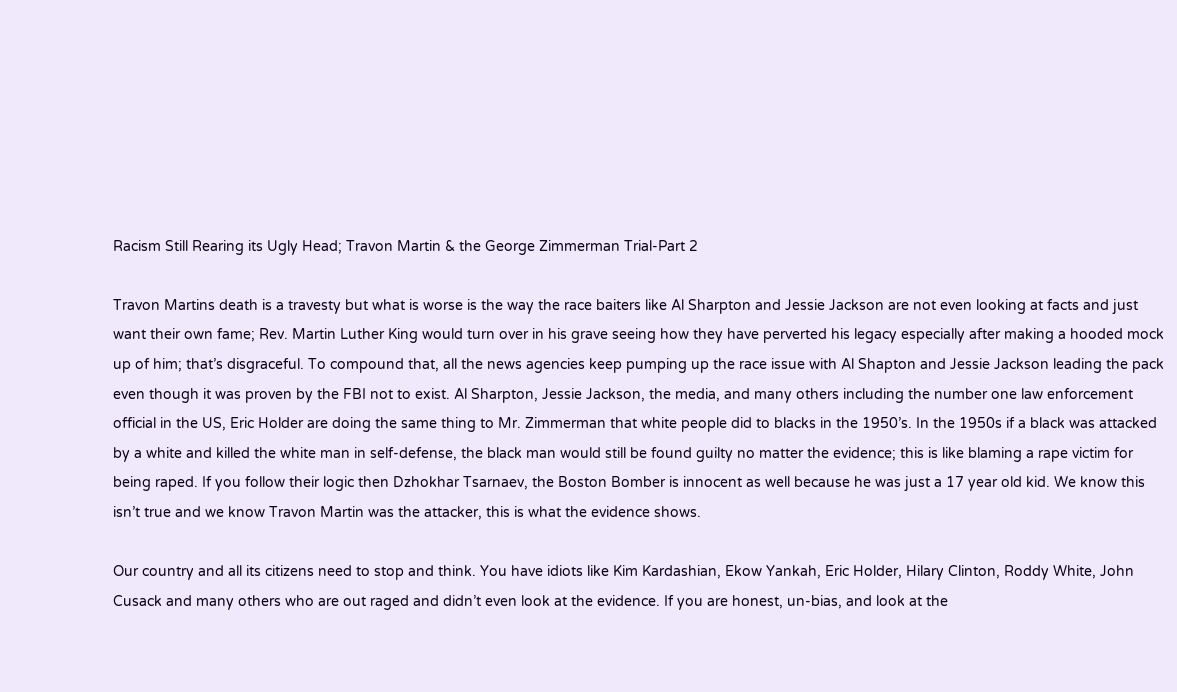Racism Still Rearing its Ugly Head; Travon Martin & the George Zimmerman Trial-Part 2

Travon Martins death is a travesty but what is worse is the way the race baiters like Al Sharpton and Jessie Jackson are not even looking at facts and just want their own fame; Rev. Martin Luther King would turn over in his grave seeing how they have perverted his legacy especially after making a hooded mock up of him; that’s disgraceful. To compound that, all the news agencies keep pumping up the race issue with Al Shapton and Jessie Jackson leading the pack even though it was proven by the FBI not to exist. Al Sharpton, Jessie Jackson, the media, and many others including the number one law enforcement official in the US, Eric Holder are doing the same thing to Mr. Zimmerman that white people did to blacks in the 1950’s. In the 1950s if a black was attacked by a white and killed the white man in self-defense, the black man would still be found guilty no matter the evidence; this is like blaming a rape victim for being raped. If you follow their logic then Dzhokhar Tsarnaev, the Boston Bomber is innocent as well because he was just a 17 year old kid. We know this isn’t true and we know Travon Martin was the attacker, this is what the evidence shows.

Our country and all its citizens need to stop and think. You have idiots like Kim Kardashian, Ekow Yankah, Eric Holder, Hilary Clinton, Roddy White, John Cusack and many others who are out raged and didn’t even look at the evidence. If you are honest, un-bias, and look at the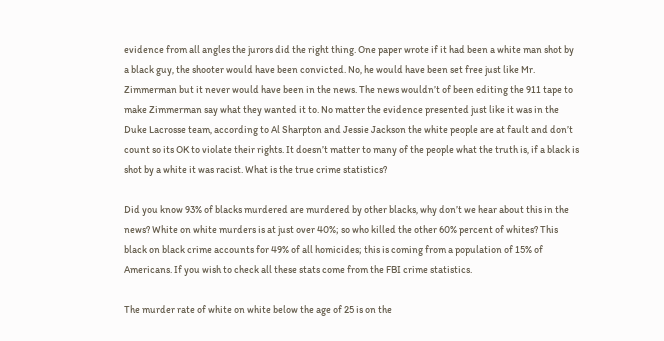evidence from all angles the jurors did the right thing. One paper wrote if it had been a white man shot by a black guy, the shooter would have been convicted. No, he would have been set free just like Mr. Zimmerman but it never would have been in the news. The news wouldn’t of been editing the 911 tape to make Zimmerman say what they wanted it to. No matter the evidence presented just like it was in the Duke Lacrosse team, according to Al Sharpton and Jessie Jackson the white people are at fault and don’t count so its OK to violate their rights. It doesn’t matter to many of the people what the truth is, if a black is shot by a white it was racist. What is the true crime statistics?

Did you know 93% of blacks murdered are murdered by other blacks, why don’t we hear about this in the news? White on white murders is at just over 40%; so who killed the other 60% percent of whites? This black on black crime accounts for 49% of all homicides; this is coming from a population of 15% of Americans. If you wish to check all these stats come from the FBI crime statistics.

The murder rate of white on white below the age of 25 is on the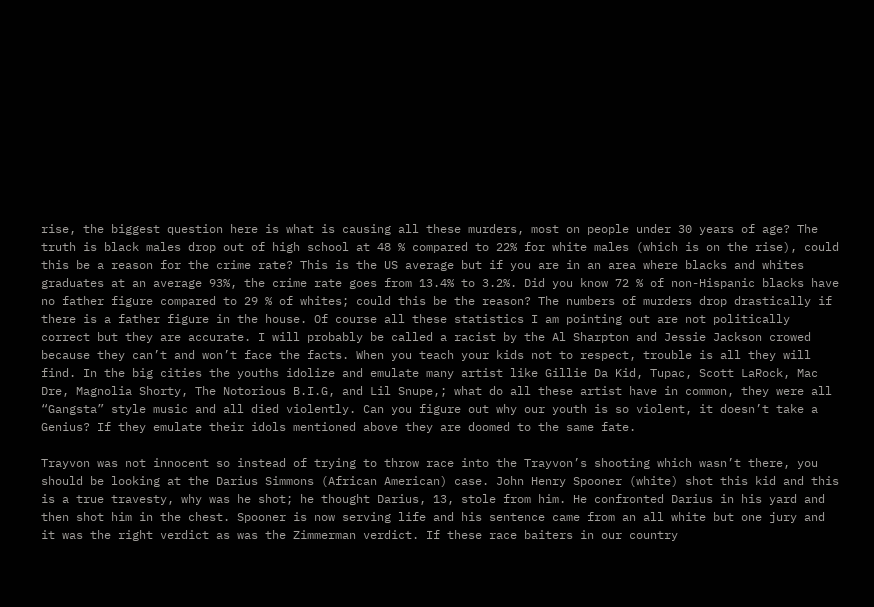rise, the biggest question here is what is causing all these murders, most on people under 30 years of age? The truth is black males drop out of high school at 48 % compared to 22% for white males (which is on the rise), could this be a reason for the crime rate? This is the US average but if you are in an area where blacks and whites graduates at an average 93%, the crime rate goes from 13.4% to 3.2%. Did you know 72 % of non-Hispanic blacks have no father figure compared to 29 % of whites; could this be the reason? The numbers of murders drop drastically if there is a father figure in the house. Of course all these statistics I am pointing out are not politically correct but they are accurate. I will probably be called a racist by the Al Sharpton and Jessie Jackson crowed because they can’t and won’t face the facts. When you teach your kids not to respect, trouble is all they will find. In the big cities the youths idolize and emulate many artist like Gillie Da Kid, Tupac, Scott LaRock, Mac Dre, Magnolia Shorty, The Notorious B.I.G, and Lil Snupe,; what do all these artist have in common, they were all “Gangsta” style music and all died violently. Can you figure out why our youth is so violent, it doesn’t take a Genius? If they emulate their idols mentioned above they are doomed to the same fate.

Trayvon was not innocent so instead of trying to throw race into the Trayvon’s shooting which wasn’t there, you should be looking at the Darius Simmons (African American) case. John Henry Spooner (white) shot this kid and this is a true travesty, why was he shot; he thought Darius, 13, stole from him. He confronted Darius in his yard and then shot him in the chest. Spooner is now serving life and his sentence came from an all white but one jury and it was the right verdict as was the Zimmerman verdict. If these race baiters in our country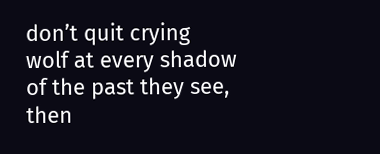don’t quit crying wolf at every shadow of the past they see, then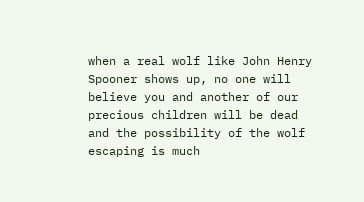when a real wolf like John Henry Spooner shows up, no one will believe you and another of our precious children will be dead and the possibility of the wolf escaping is much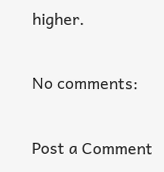higher.

No comments:

Post a Comment